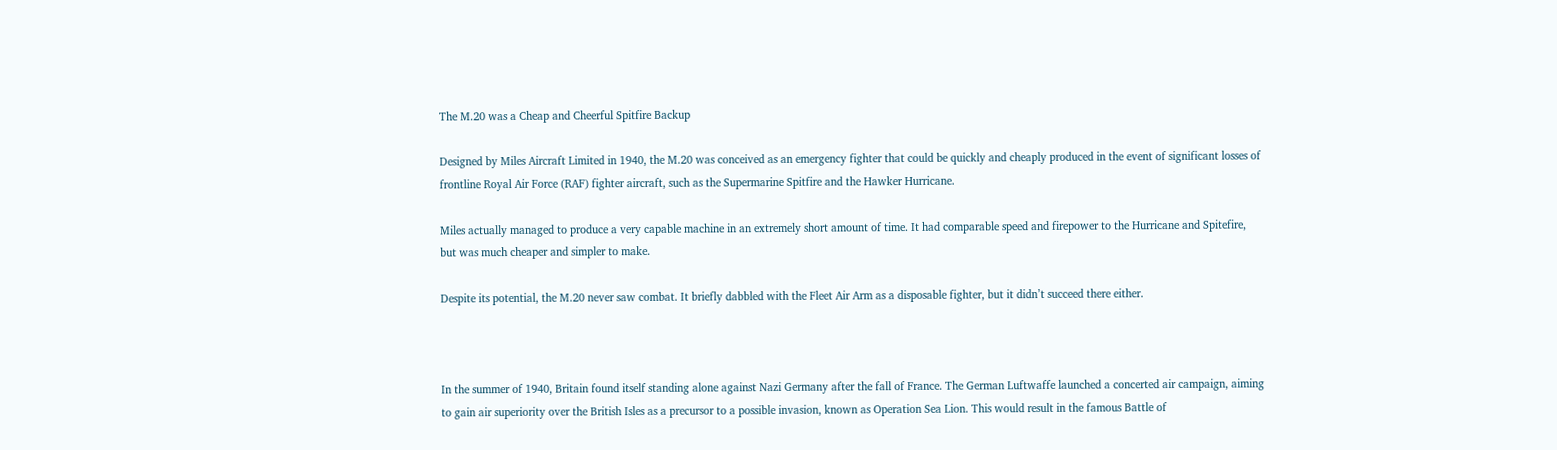The M.20 was a Cheap and Cheerful Spitfire Backup

Designed by Miles Aircraft Limited in 1940, the M.20 was conceived as an emergency fighter that could be quickly and cheaply produced in the event of significant losses of frontline Royal Air Force (RAF) fighter aircraft, such as the Supermarine Spitfire and the Hawker Hurricane.

Miles actually managed to produce a very capable machine in an extremely short amount of time. It had comparable speed and firepower to the Hurricane and Spitefire, but was much cheaper and simpler to make.

Despite its potential, the M.20 never saw combat. It briefly dabbled with the Fleet Air Arm as a disposable fighter, but it didn’t succeed there either.



In the summer of 1940, Britain found itself standing alone against Nazi Germany after the fall of France. The German Luftwaffe launched a concerted air campaign, aiming to gain air superiority over the British Isles as a precursor to a possible invasion, known as Operation Sea Lion. This would result in the famous Battle of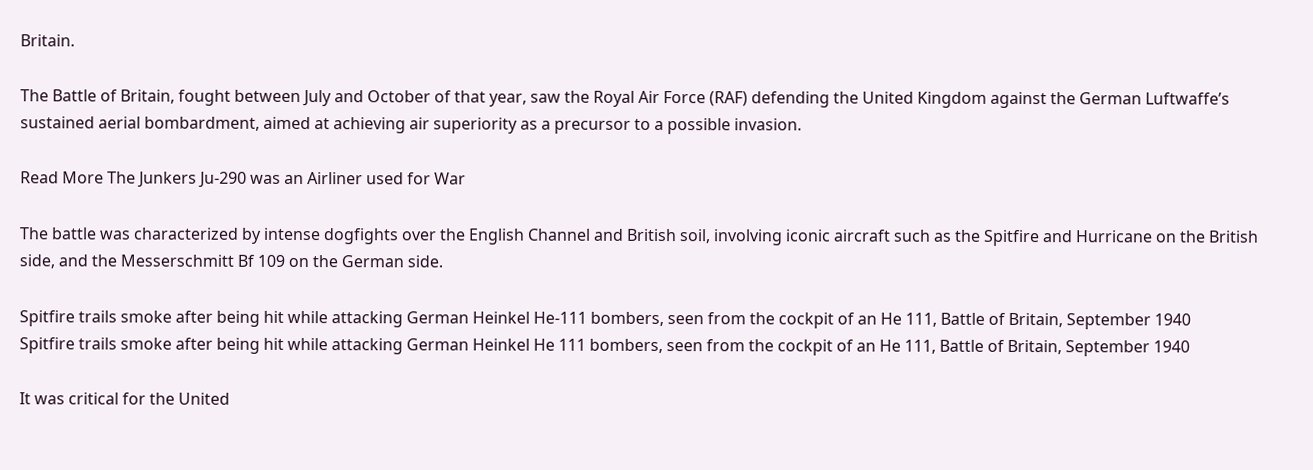Britain.

The Battle of Britain, fought between July and October of that year, saw the Royal Air Force (RAF) defending the United Kingdom against the German Luftwaffe’s sustained aerial bombardment, aimed at achieving air superiority as a precursor to a possible invasion.

Read More The Junkers Ju-290 was an Airliner used for War

The battle was characterized by intense dogfights over the English Channel and British soil, involving iconic aircraft such as the Spitfire and Hurricane on the British side, and the Messerschmitt Bf 109 on the German side.

Spitfire trails smoke after being hit while attacking German Heinkel He-111 bombers, seen from the cockpit of an He 111, Battle of Britain, September 1940
Spitfire trails smoke after being hit while attacking German Heinkel He 111 bombers, seen from the cockpit of an He 111, Battle of Britain, September 1940

It was critical for the United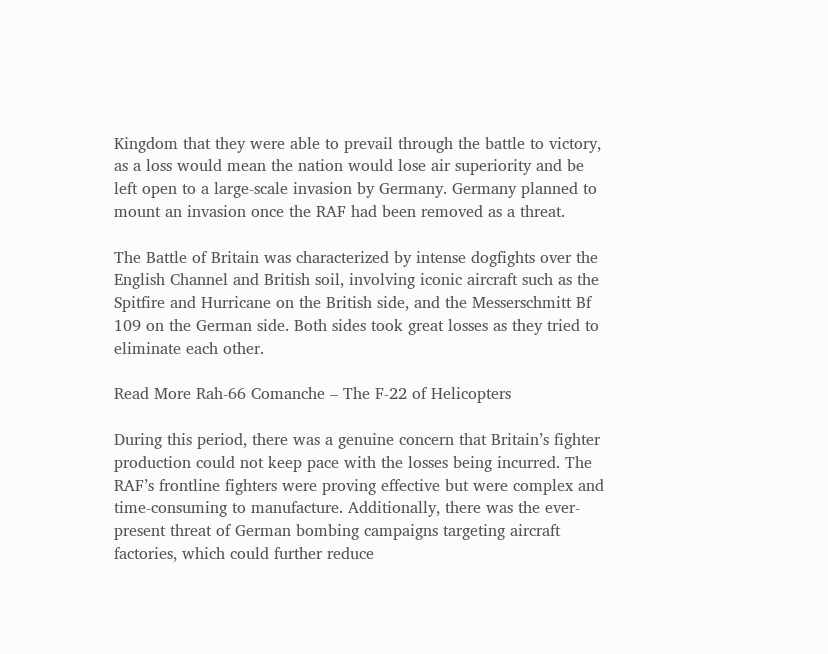Kingdom that they were able to prevail through the battle to victory, as a loss would mean the nation would lose air superiority and be left open to a large-scale invasion by Germany. Germany planned to mount an invasion once the RAF had been removed as a threat.

The Battle of Britain was characterized by intense dogfights over the English Channel and British soil, involving iconic aircraft such as the Spitfire and Hurricane on the British side, and the Messerschmitt Bf 109 on the German side. Both sides took great losses as they tried to eliminate each other.

Read More Rah-66 Comanche – The F-22 of Helicopters

During this period, there was a genuine concern that Britain’s fighter production could not keep pace with the losses being incurred. The RAF’s frontline fighters were proving effective but were complex and time-consuming to manufacture. Additionally, there was the ever-present threat of German bombing campaigns targeting aircraft factories, which could further reduce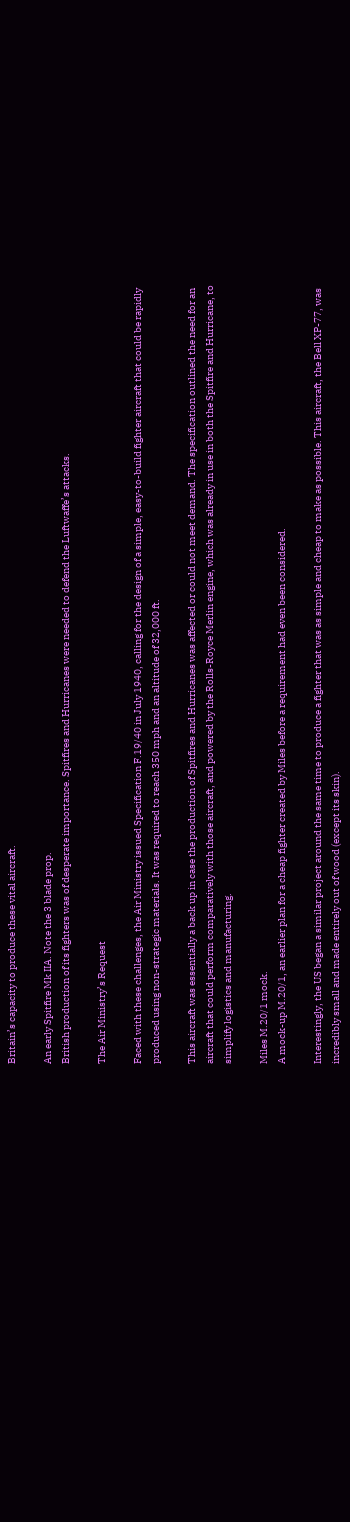Britain’s capacity to produce these vital aircraft.

An early Spitfire Mk IIA. Note the 3 blade prop.
British production of its fighters was of desperate importance. Spitfires and Hurricanes were needed to defend the Luftwaffe’s attacks.

The Air Ministry’s Request

Faced with these challenges, the Air Ministry issued Specification F.19/40 in July 1940, calling for the design of a simple, easy-to-build fighter aircraft that could be rapidly produced using non-strategic materials. It was required to reach 350 mph and an altitude of 32,000 ft.

This aircraft was essentially a back up in case the production of Spitfires and Hurricanes was affected or could not meet demand. The specification outlined the need for an aircraft that could perform comparatively with those aircraft, and powered by the Rolls-Royce Merlin engine, which was already in use in both the Spitfire and Hurricane, to simplify logistics and manufacturing.

Miles M.20/1 mock.
A mock-up M.20/1, an earlier plan for a cheap fighter created by Miles before a requirement had even been considered.

Interestingly, the US began a similar project around the same time to produce a fighter that was as simple and cheap to make as possible. This aircraft, the Bell XP-77, was incredibly small and made entirely out of wood (except its skin).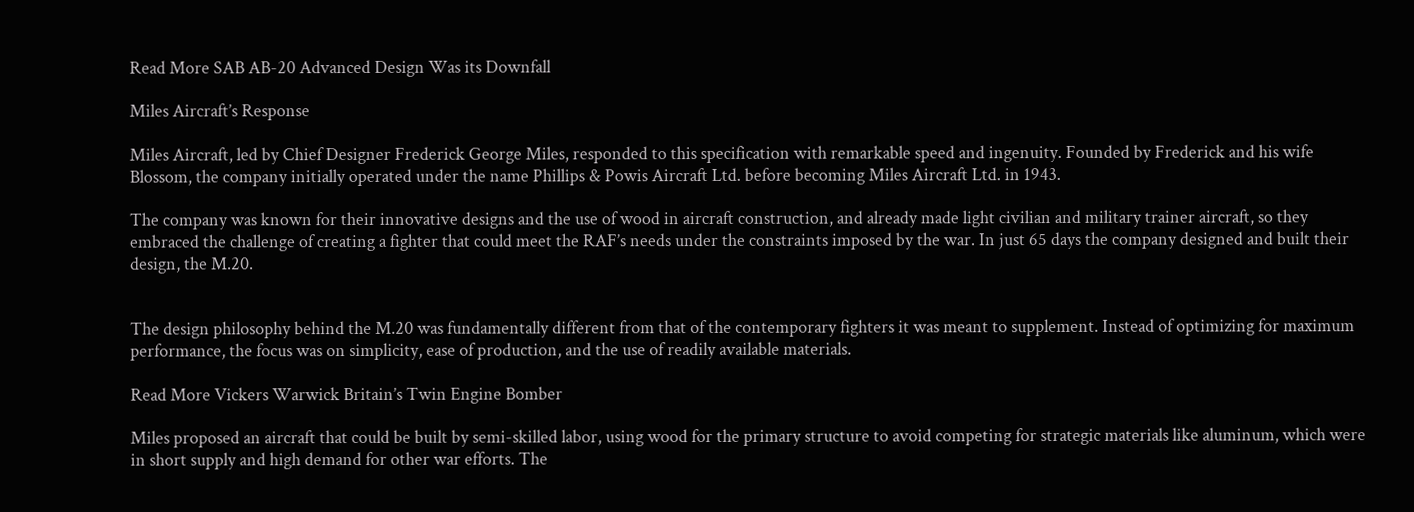Read More SAB AB-20 Advanced Design Was its Downfall

Miles Aircraft’s Response

Miles Aircraft, led by Chief Designer Frederick George Miles, responded to this specification with remarkable speed and ingenuity. Founded by Frederick and his wife Blossom, the company initially operated under the name Phillips & Powis Aircraft Ltd. before becoming Miles Aircraft Ltd. in 1943.

The company was known for their innovative designs and the use of wood in aircraft construction, and already made light civilian and military trainer aircraft, so they embraced the challenge of creating a fighter that could meet the RAF’s needs under the constraints imposed by the war. In just 65 days the company designed and built their design, the M.20.


The design philosophy behind the M.20 was fundamentally different from that of the contemporary fighters it was meant to supplement. Instead of optimizing for maximum performance, the focus was on simplicity, ease of production, and the use of readily available materials.

Read More Vickers Warwick Britain’s Twin Engine Bomber

Miles proposed an aircraft that could be built by semi-skilled labor, using wood for the primary structure to avoid competing for strategic materials like aluminum, which were in short supply and high demand for other war efforts. The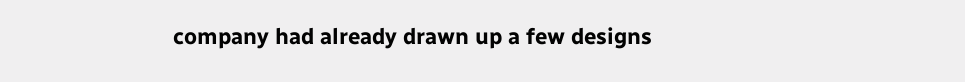company had already drawn up a few designs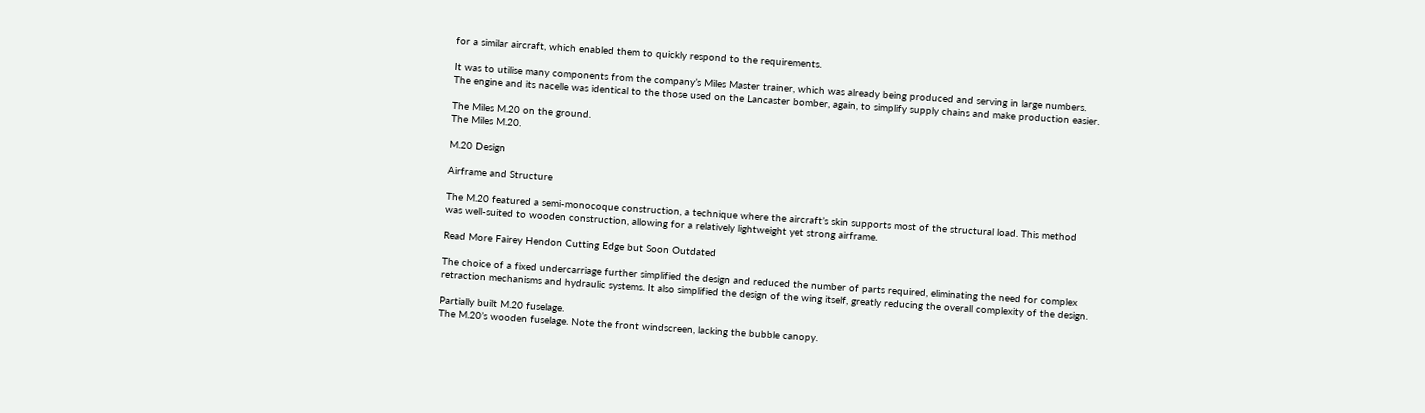for a similar aircraft, which enabled them to quickly respond to the requirements.

It was to utilise many components from the company’s Miles Master trainer, which was already being produced and serving in large numbers. The engine and its nacelle was identical to the those used on the Lancaster bomber, again, to simplify supply chains and make production easier.

The Miles M.20 on the ground.
The Miles M.20.

M.20 Design

Airframe and Structure

The M.20 featured a semi-monocoque construction, a technique where the aircraft’s skin supports most of the structural load. This method was well-suited to wooden construction, allowing for a relatively lightweight yet strong airframe.

Read More Fairey Hendon Cutting Edge but Soon Outdated

The choice of a fixed undercarriage further simplified the design and reduced the number of parts required, eliminating the need for complex retraction mechanisms and hydraulic systems. It also simplified the design of the wing itself, greatly reducing the overall complexity of the design.

Partially built M.20 fuselage.
The M.20’s wooden fuselage. Note the front windscreen, lacking the bubble canopy.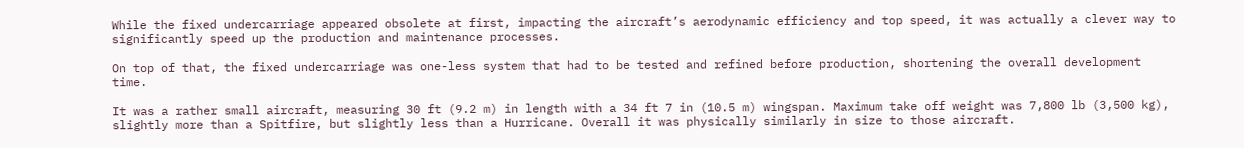While the fixed undercarriage appeared obsolete at first, impacting the aircraft’s aerodynamic efficiency and top speed, it was actually a clever way to significantly speed up the production and maintenance processes.

On top of that, the fixed undercarriage was one-less system that had to be tested and refined before production, shortening the overall development time.

It was a rather small aircraft, measuring 30 ft (9.2 m) in length with a 34 ft 7 in (10.5 m) wingspan. Maximum take off weight was 7,800 lb (3,500 kg), slightly more than a Spitfire, but slightly less than a Hurricane. Overall it was physically similarly in size to those aircraft.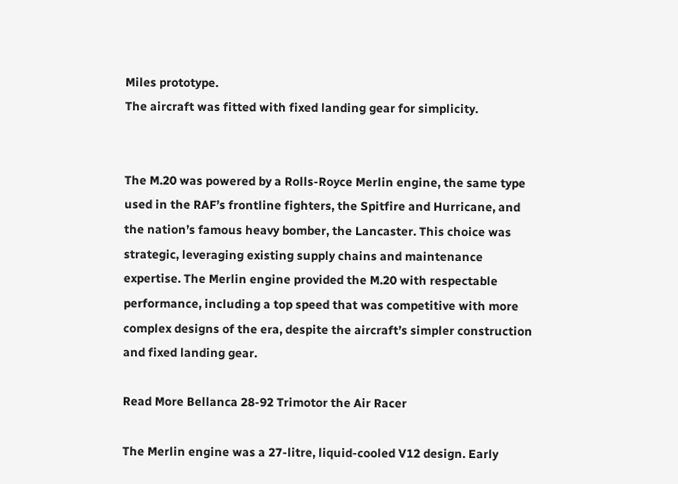Miles prototype.
The aircraft was fitted with fixed landing gear for simplicity.


The M.20 was powered by a Rolls-Royce Merlin engine, the same type used in the RAF’s frontline fighters, the Spitfire and Hurricane, and the nation’s famous heavy bomber, the Lancaster. This choice was strategic, leveraging existing supply chains and maintenance expertise. The Merlin engine provided the M.20 with respectable performance, including a top speed that was competitive with more complex designs of the era, despite the aircraft’s simpler construction and fixed landing gear.

Read More Bellanca 28-92 Trimotor the Air Racer

The Merlin engine was a 27-litre, liquid-cooled V12 design. Early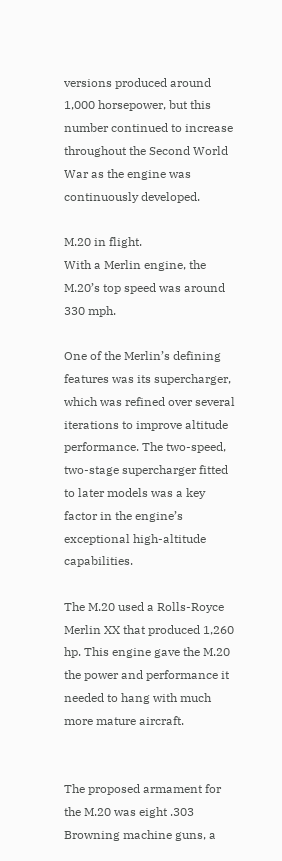versions produced around 1,000 horsepower, but this number continued to increase throughout the Second World War as the engine was continuously developed.

M.20 in flight.
With a Merlin engine, the M.20’s top speed was around 330 mph.

One of the Merlin’s defining features was its supercharger, which was refined over several iterations to improve altitude performance. The two-speed, two-stage supercharger fitted to later models was a key factor in the engine’s exceptional high-altitude capabilities.

The M.20 used a Rolls-Royce Merlin XX that produced 1,260 hp. This engine gave the M.20 the power and performance it needed to hang with much more mature aircraft.


The proposed armament for the M.20 was eight .303 Browning machine guns, a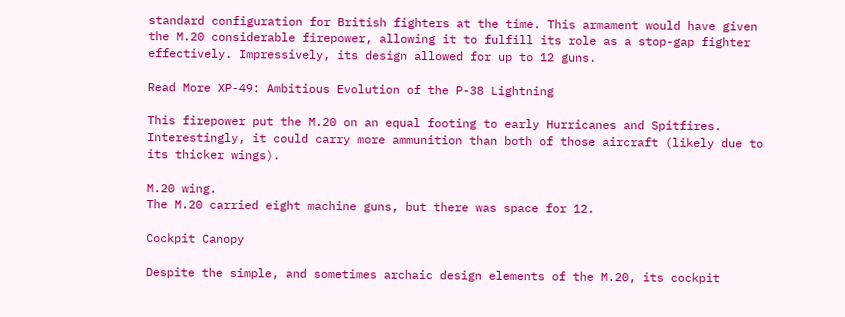standard configuration for British fighters at the time. This armament would have given the M.20 considerable firepower, allowing it to fulfill its role as a stop-gap fighter effectively. Impressively, its design allowed for up to 12 guns.

Read More XP-49: Ambitious Evolution of the P-38 Lightning

This firepower put the M.20 on an equal footing to early Hurricanes and Spitfires. Interestingly, it could carry more ammunition than both of those aircraft (likely due to its thicker wings).

M.20 wing.
The M.20 carried eight machine guns, but there was space for 12.

Cockpit Canopy

Despite the simple, and sometimes archaic design elements of the M.20, its cockpit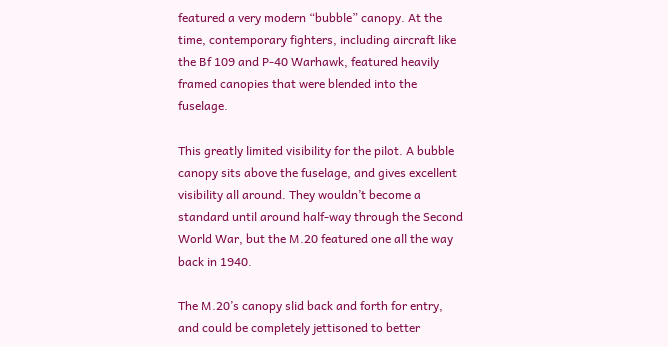featured a very modern “bubble” canopy. At the time, contemporary fighters, including aircraft like the Bf 109 and P-40 Warhawk, featured heavily framed canopies that were blended into the fuselage.

This greatly limited visibility for the pilot. A bubble canopy sits above the fuselage, and gives excellent visibility all around. They wouldn’t become a standard until around half-way through the Second World War, but the M.20 featured one all the way back in 1940.

The M.20’s canopy slid back and forth for entry, and could be completely jettisoned to better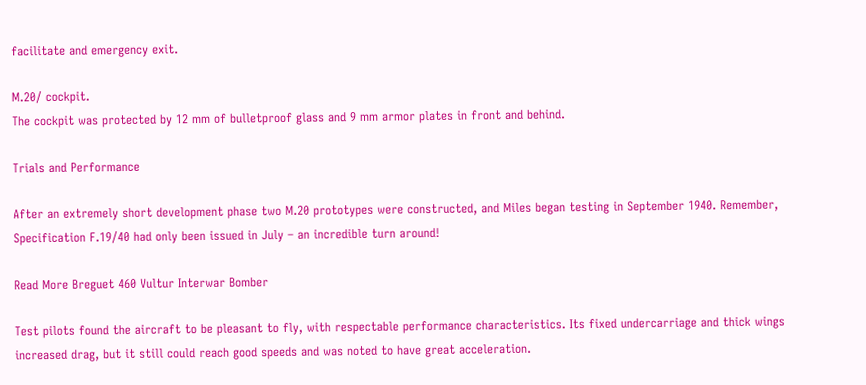facilitate and emergency exit.

M.20/ cockpit.
The cockpit was protected by 12 mm of bulletproof glass and 9 mm armor plates in front and behind.

Trials and Performance

After an extremely short development phase two M.20 prototypes were constructed, and Miles began testing in September 1940. Remember, Specification F.19/40 had only been issued in July – an incredible turn around!

Read More Breguet 460 Vultur Interwar Bomber

Test pilots found the aircraft to be pleasant to fly, with respectable performance characteristics. Its fixed undercarriage and thick wings increased drag, but it still could reach good speeds and was noted to have great acceleration.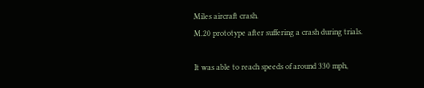Miles aircraft crash.
M.20 prototype after suffering a crash during trials.

It was able to reach speeds of around 330 mph,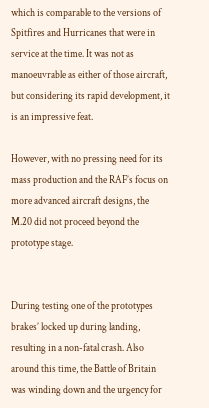which is comparable to the versions of Spitfires and Hurricanes that were in service at the time. It was not as manoeuvrable as either of those aircraft, but considering its rapid development, it is an impressive feat.

However, with no pressing need for its mass production and the RAF’s focus on more advanced aircraft designs, the M.20 did not proceed beyond the prototype stage.


During testing one of the prototypes brakes’ locked up during landing, resulting in a non-fatal crash. Also around this time, the Battle of Britain was winding down and the urgency for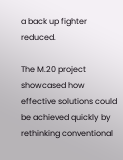a back up fighter reduced.

The M.20 project showcased how effective solutions could be achieved quickly by rethinking conventional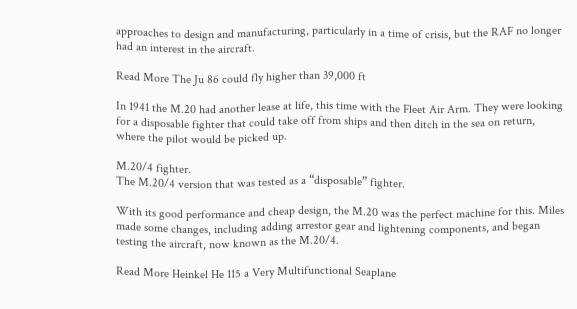approaches to design and manufacturing, particularly in a time of crisis, but the RAF no longer had an interest in the aircraft.

Read More The Ju 86 could fly higher than 39,000 ft

In 1941 the M.20 had another lease at life, this time with the Fleet Air Arm. They were looking for a disposable fighter that could take off from ships and then ditch in the sea on return, where the pilot would be picked up.

M.20/4 fighter.
The M.20/4 version that was tested as a “disposable” fighter.

With its good performance and cheap design, the M.20 was the perfect machine for this. Miles made some changes, including adding arrestor gear and lightening components, and began testing the aircraft, now known as the M.20/4.

Read More Heinkel He 115 a Very Multifunctional Seaplane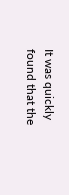It was quickly found that the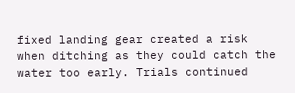fixed landing gear created a risk when ditching as they could catch the water too early. Trials continued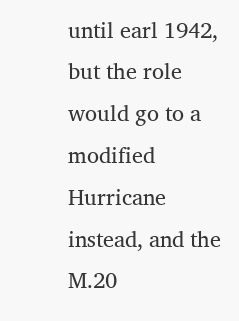until earl 1942, but the role would go to a modified Hurricane instead, and the M.20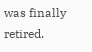was finally retired.